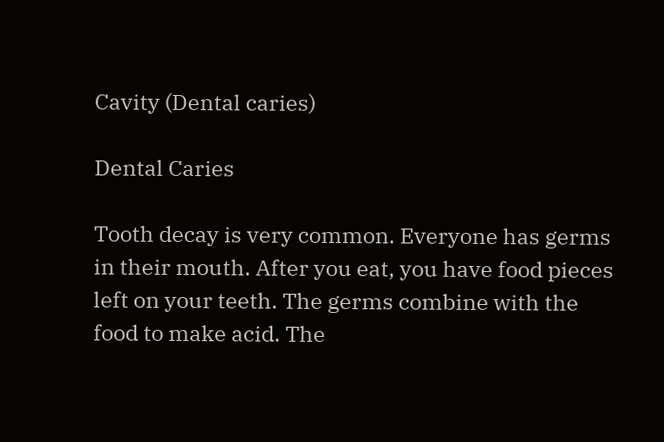Cavity (Dental caries)

Dental Caries

Tooth decay is very common. Everyone has germs in their mouth. After you eat, you have food pieces left on your teeth. The germs combine with the food to make acid. The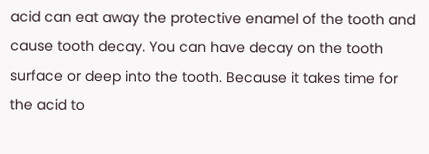acid can eat away the protective enamel of the tooth and cause tooth decay. You can have decay on the tooth surface or deep into the tooth. Because it takes time for the acid to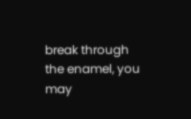break through the enamel, you may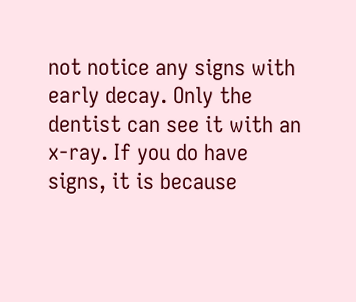not notice any signs with early decay. Only the dentist can see it with an x-ray. If you do have signs, it is because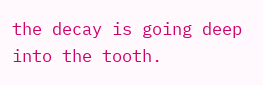the decay is going deep into the tooth.